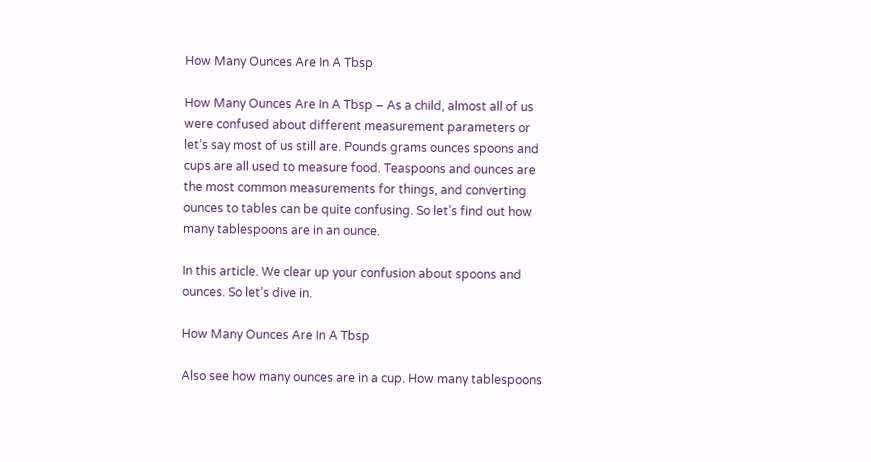How Many Ounces Are In A Tbsp

How Many Ounces Are In A Tbsp – As a child, almost all of us were confused about different measurement parameters or let’s say most of us still are. Pounds grams ounces spoons and cups are all used to measure food. Teaspoons and ounces are the most common measurements for things, and converting ounces to tables can be quite confusing. So let’s find out how many tablespoons are in an ounce.

In this article. We clear up your confusion about spoons and ounces. So let’s dive in.

How Many Ounces Are In A Tbsp

Also see how many ounces are in a cup. How many tablespoons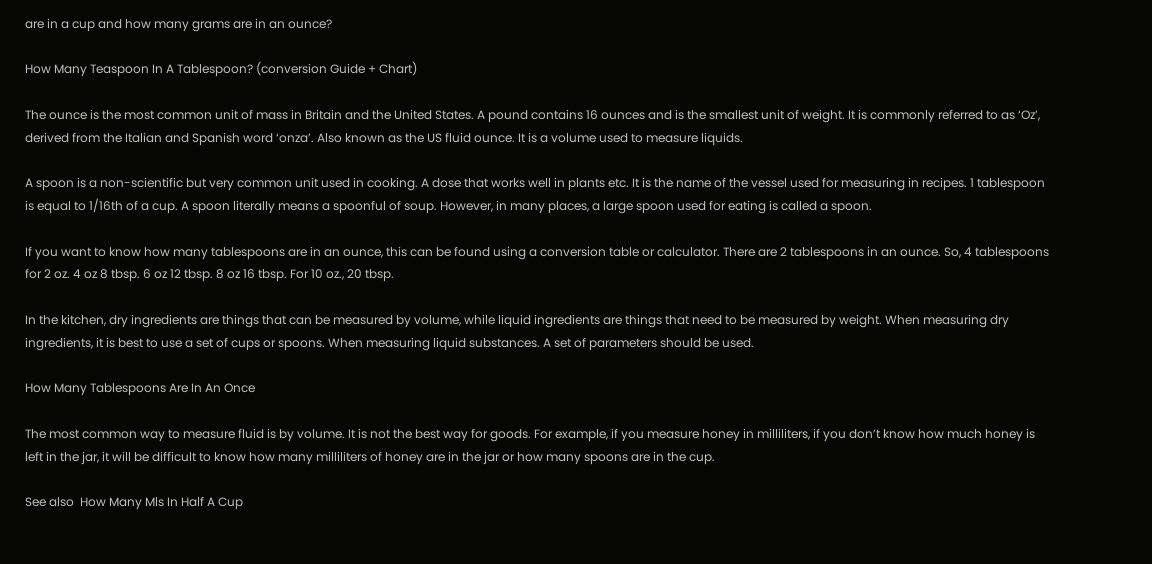are in a cup and how many grams are in an ounce?

How Many Teaspoon In A Tablespoon? (conversion Guide + Chart)

The ounce is the most common unit of mass in Britain and the United States. A pound contains 16 ounces and is the smallest unit of weight. It is commonly referred to as ‘Oz’, derived from the Italian and Spanish word ‘onza’. Also known as the US fluid ounce. It is a volume used to measure liquids.

A spoon is a non-scientific but very common unit used in cooking. A dose that works well in plants etc. It is the name of the vessel used for measuring in recipes. 1 tablespoon is equal to 1/16th of a cup. A spoon literally means a spoonful of soup. However, in many places, a large spoon used for eating is called a spoon.

If you want to know how many tablespoons are in an ounce, this can be found using a conversion table or calculator. There are 2 tablespoons in an ounce. So, 4 tablespoons for 2 oz. 4 oz 8 tbsp. 6 oz 12 tbsp. 8 oz 16 tbsp. For 10 oz., 20 tbsp.

In the kitchen, dry ingredients are things that can be measured by volume, while liquid ingredients are things that need to be measured by weight. When measuring dry ingredients, it is best to use a set of cups or spoons. When measuring liquid substances. A set of parameters should be used.

How Many Tablespoons Are In An Once

The most common way to measure fluid is by volume. It is not the best way for goods. For example, if you measure honey in milliliters, if you don’t know how much honey is left in the jar, it will be difficult to know how many milliliters of honey are in the jar or how many spoons are in the cup.

See also  How Many Mls In Half A Cup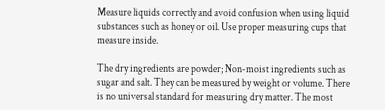Measure liquids correctly and avoid confusion when using liquid substances such as honey or oil. Use proper measuring cups that measure inside.

The dry ingredients are powder; Non-moist ingredients such as sugar and salt. They can be measured by weight or volume. There is no universal standard for measuring dry matter. The most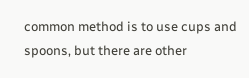common method is to use cups and spoons, but there are other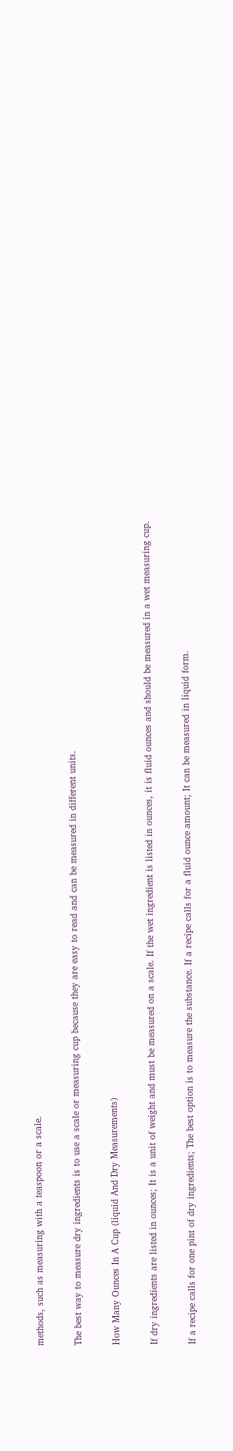methods, such as measuring with a teaspoon or a scale.

The best way to measure dry ingredients is to use a scale or measuring cup because they are easy to read and can be measured in different units.

How Many Ounces In A Cup (liquid And Dry Measurements)

If dry ingredients are listed in ounces; It is a unit of weight and must be measured on a scale. If the wet ingredient is listed in ounces, it is fluid ounces and should be measured in a wet measuring cup.

If a recipe calls for one pint of dry ingredients; The best option is to measure the substance. If a recipe calls for a fluid ounce amount; It can be measured in liquid form.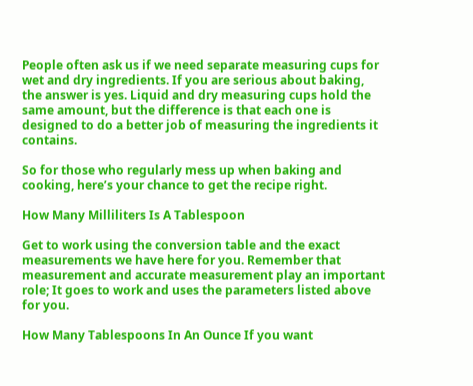People often ask us if we need separate measuring cups for wet and dry ingredients. If you are serious about baking, the answer is yes. Liquid and dry measuring cups hold the same amount, but the difference is that each one is designed to do a better job of measuring the ingredients it contains.

So for those who regularly mess up when baking and cooking, here’s your chance to get the recipe right.

How Many Milliliters Is A Tablespoon

Get to work using the conversion table and the exact measurements we have here for you. Remember that measurement and accurate measurement play an important role; It goes to work and uses the parameters listed above for you.

How Many Tablespoons In An Ounce If you want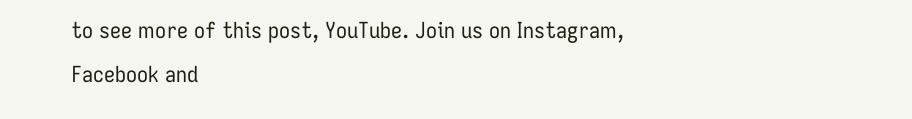to see more of this post, YouTube. Join us on Instagram, Facebook and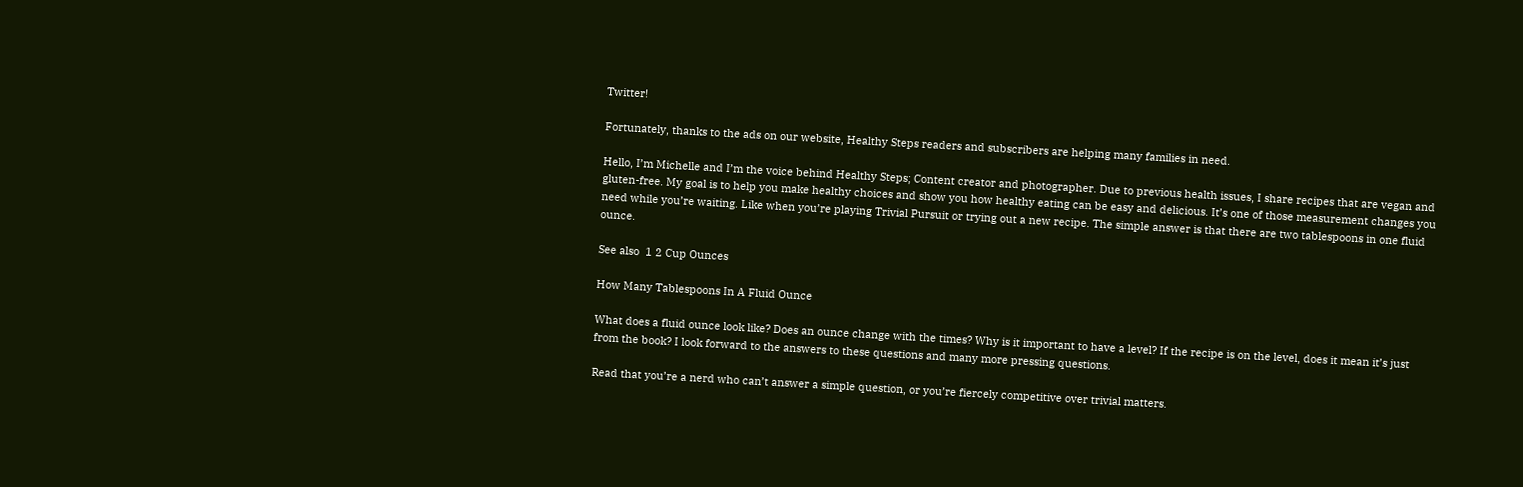Twitter!

Fortunately, thanks to the ads on our website, Healthy Steps readers and subscribers are helping many families in need.

Hello, I’m Michelle and I’m the voice behind Healthy Steps; Content creator and photographer. Due to previous health issues, I share recipes that are vegan and gluten-free. My goal is to help you make healthy choices and show you how healthy eating can be easy and delicious. It’s one of those measurement changes you need while you’re waiting. Like when you’re playing Trivial Pursuit or trying out a new recipe. The simple answer is that there are two tablespoons in one fluid ounce.

See also  1 2 Cup Ounces

How Many Tablespoons In A Fluid Ounce

What does a fluid ounce look like? Does an ounce change with the times? Why is it important to have a level? If the recipe is on the level, does it mean it’s just from the book? I look forward to the answers to these questions and many more pressing questions.

Read that you’re a nerd who can’t answer a simple question, or you’re fiercely competitive over trivial matters.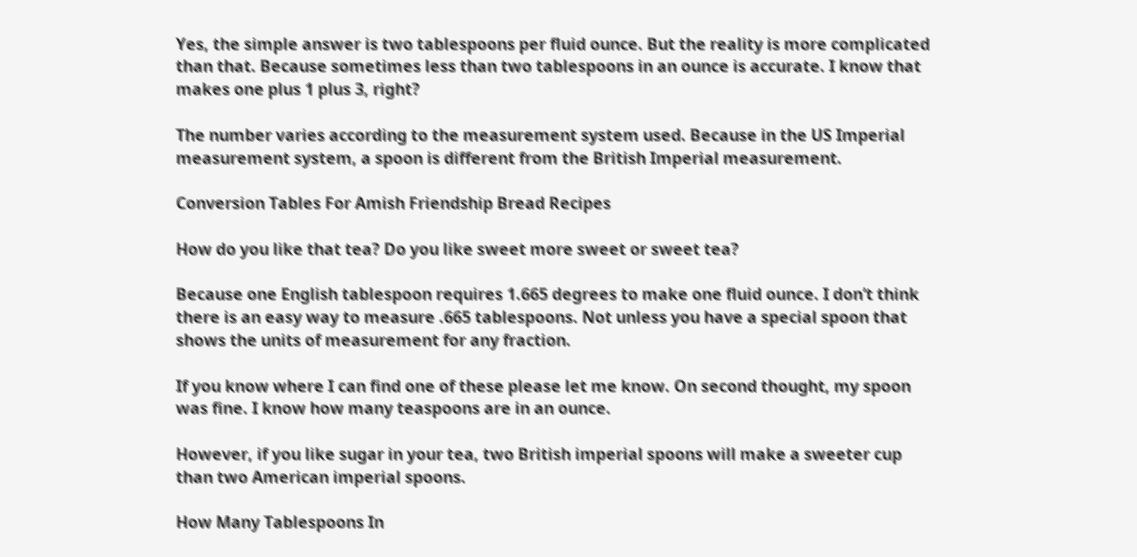Yes, the simple answer is two tablespoons per fluid ounce. But the reality is more complicated than that. Because sometimes less than two tablespoons in an ounce is accurate. I know that makes one plus 1 plus 3, right?

The number varies according to the measurement system used. Because in the US Imperial measurement system, a spoon is different from the British Imperial measurement.

Conversion Tables For Amish Friendship Bread Recipes

How do you like that tea? Do you like sweet more sweet or sweet tea?

Because one English tablespoon requires 1.665 degrees to make one fluid ounce. I don’t think there is an easy way to measure .665 tablespoons. Not unless you have a special spoon that shows the units of measurement for any fraction.

If you know where I can find one of these please let me know. On second thought, my spoon was fine. I know how many teaspoons are in an ounce.

However, if you like sugar in your tea, two British imperial spoons will make a sweeter cup than two American imperial spoons.

How Many Tablespoons In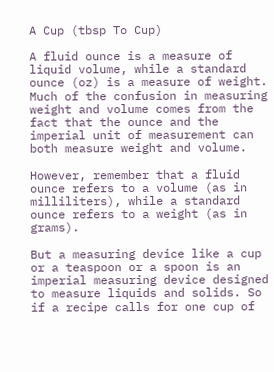A Cup (tbsp To Cup)

A fluid ounce is a measure of liquid volume, while a standard ounce (oz) is a measure of weight. Much of the confusion in measuring weight and volume comes from the fact that the ounce and the imperial unit of measurement can both measure weight and volume.

However, remember that a fluid ounce refers to a volume (as in milliliters), while a standard ounce refers to a weight (as in grams).

But a measuring device like a cup or a teaspoon or a spoon is an imperial measuring device designed to measure liquids and solids. So if a recipe calls for one cup of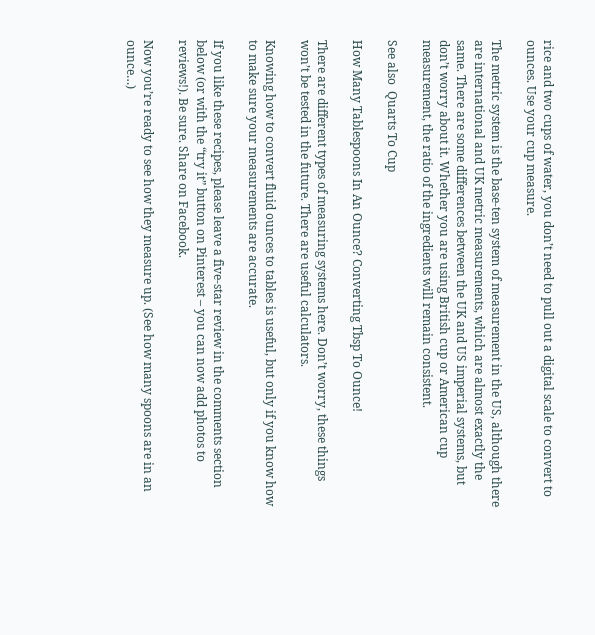rice and two cups of water, you don’t need to pull out a digital scale to convert to ounces. Use your cup measure.

The metric system is the base-ten system of measurement in the US, although there are international and UK metric measurements, which are almost exactly the same. There are some differences between the UK and US imperial systems, but don’t worry about it. Whether you are using British cup or American cup measurement, the ratio of the ingredients will remain consistent.

See also  Quarts To Cup

How Many Tablespoons In An Ounce? Converting Tbsp To Ounce!

There are different types of measuring systems here. Don’t worry, these things won’t be tested in the future. There are useful calculators.

Knowing how to convert fluid ounces to tables is useful, but only if you know how to make sure your measurements are accurate.

If you like these recipes, please leave a five-star review in the comments section below (or with the “try it” button on Pinterest – you can now add photos to reviews!). Be sure. Share on Facebook.

Now you’re ready to see how they measure up. (See how many spoons are in an ounce…)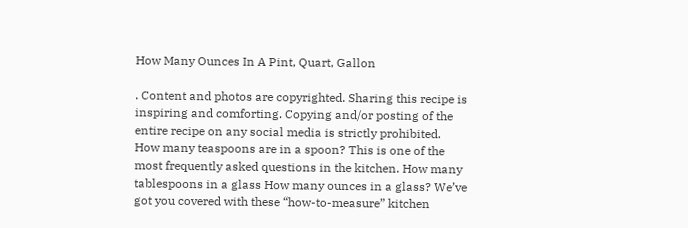How Many Ounces In A Pint, Quart, Gallon

. Content and photos are copyrighted. Sharing this recipe is inspiring and comforting. Copying and/or posting of the entire recipe on any social media is strictly prohibited. How many teaspoons are in a spoon? This is one of the most frequently asked questions in the kitchen. How many tablespoons in a glass How many ounces in a glass? We’ve got you covered with these “how-to-measure” kitchen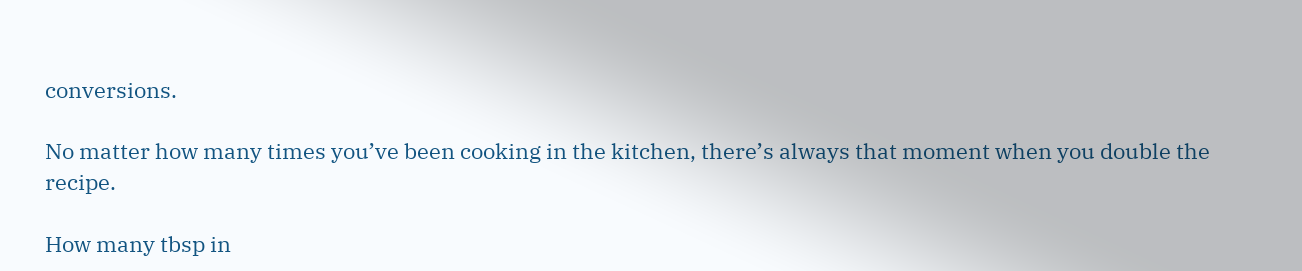conversions.

No matter how many times you’ve been cooking in the kitchen, there’s always that moment when you double the recipe.

How many tbsp in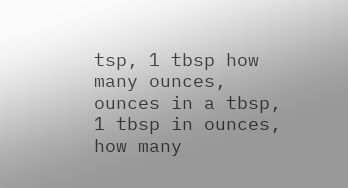tsp, 1 tbsp how many ounces, ounces in a tbsp, 1 tbsp in ounces, how many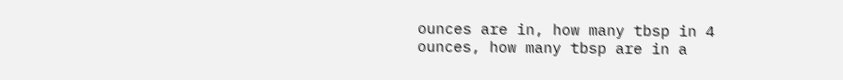ounces are in, how many tbsp in 4 ounces, how many tbsp are in a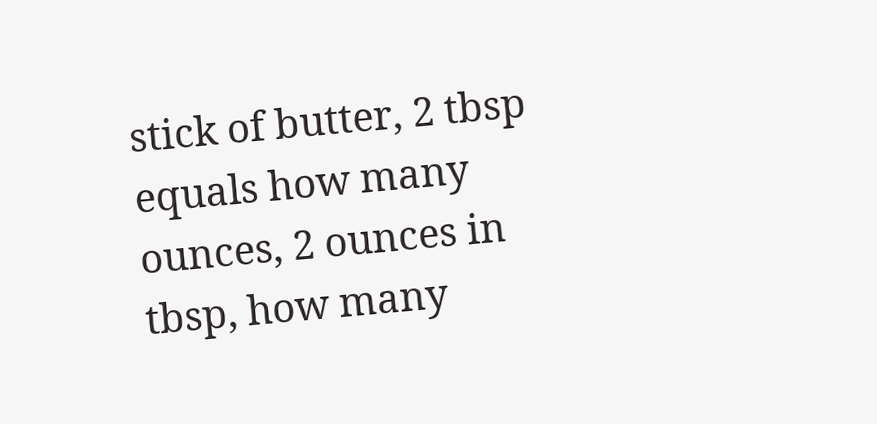stick of butter, 2 tbsp equals how many ounces, 2 ounces in tbsp, how many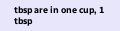tbsp are in one cup, 1 tbsp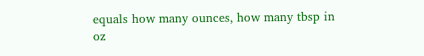equals how many ounces, how many tbsp in oz